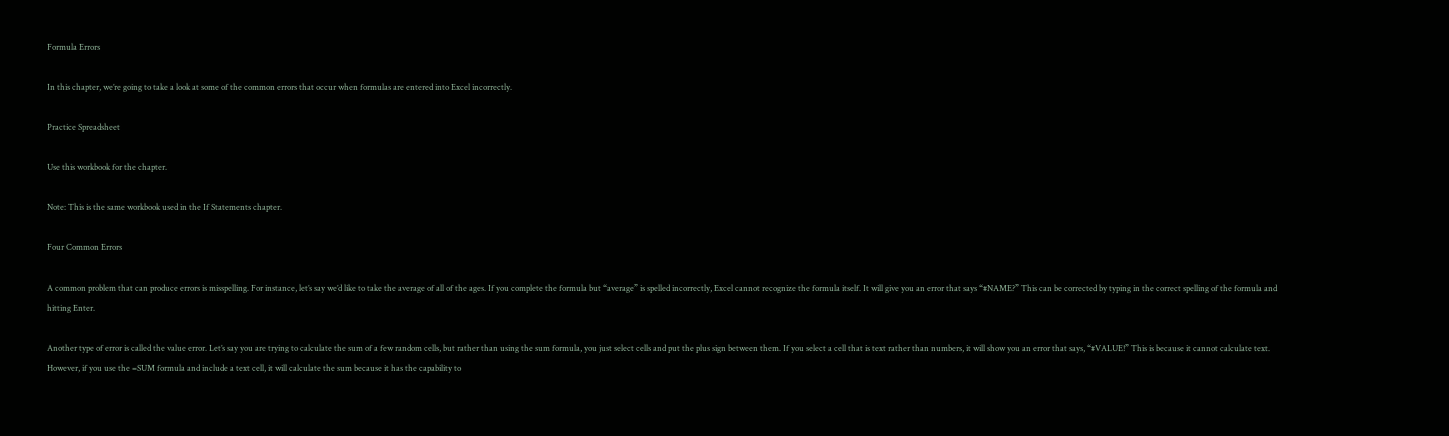Formula Errors

In this chapter, we’re going to take a look at some of the common errors that occur when formulas are entered into Excel incorrectly.

Practice Spreadsheet

Use this workbook for the chapter.

Note: This is the same workbook used in the If Statements chapter.

Four Common Errors

A common problem that can produce errors is misspelling. For instance, let’s say we’d like to take the average of all of the ages. If you complete the formula but “average” is spelled incorrectly, Excel cannot recognize the formula itself. It will give you an error that says “#NAME?” This can be corrected by typing in the correct spelling of the formula and hitting Enter.

Another type of error is called the value error. Let’s say you are trying to calculate the sum of a few random cells, but rather than using the sum formula, you just select cells and put the plus sign between them. If you select a cell that is text rather than numbers, it will show you an error that says, “#VALUE!” This is because it cannot calculate text. However, if you use the =SUM formula and include a text cell, it will calculate the sum because it has the capability to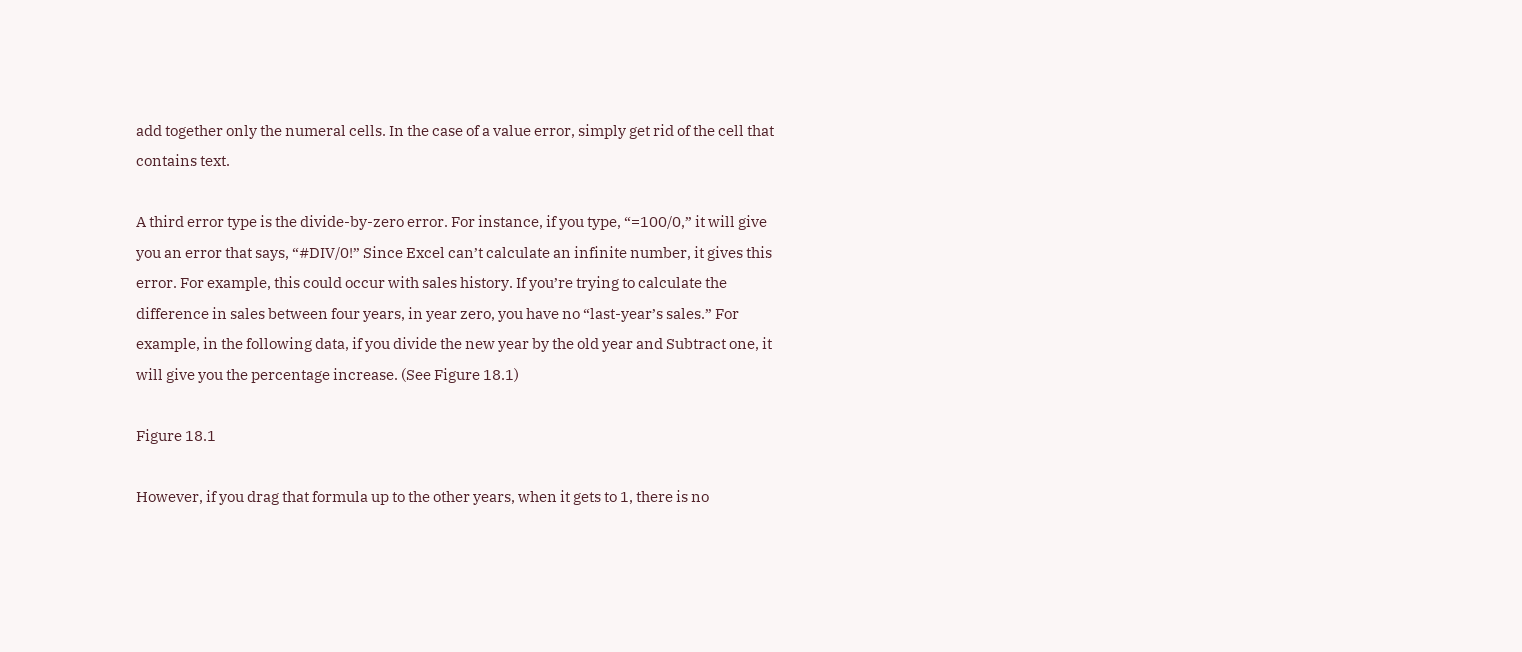add together only the numeral cells. In the case of a value error, simply get rid of the cell that contains text.

A third error type is the divide-by-zero error. For instance, if you type, “=100/0,” it will give you an error that says, “#DIV/0!” Since Excel can’t calculate an infinite number, it gives this error. For example, this could occur with sales history. If you’re trying to calculate the difference in sales between four years, in year zero, you have no “last-year’s sales.” For example, in the following data, if you divide the new year by the old year and Subtract one, it will give you the percentage increase. (See Figure 18.1)

Figure 18.1

However, if you drag that formula up to the other years, when it gets to 1, there is no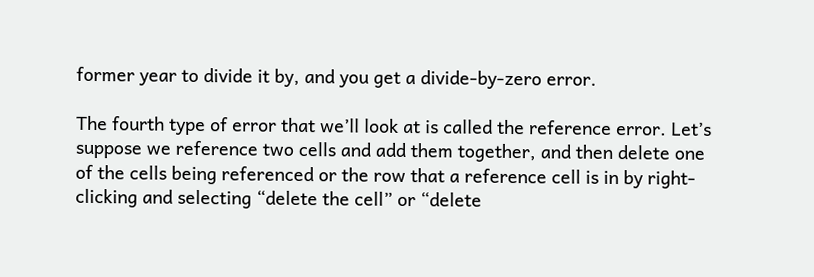former year to divide it by, and you get a divide-by-zero error.

The fourth type of error that we’ll look at is called the reference error. Let’s suppose we reference two cells and add them together, and then delete one of the cells being referenced or the row that a reference cell is in by right-clicking and selecting “delete the cell” or “delete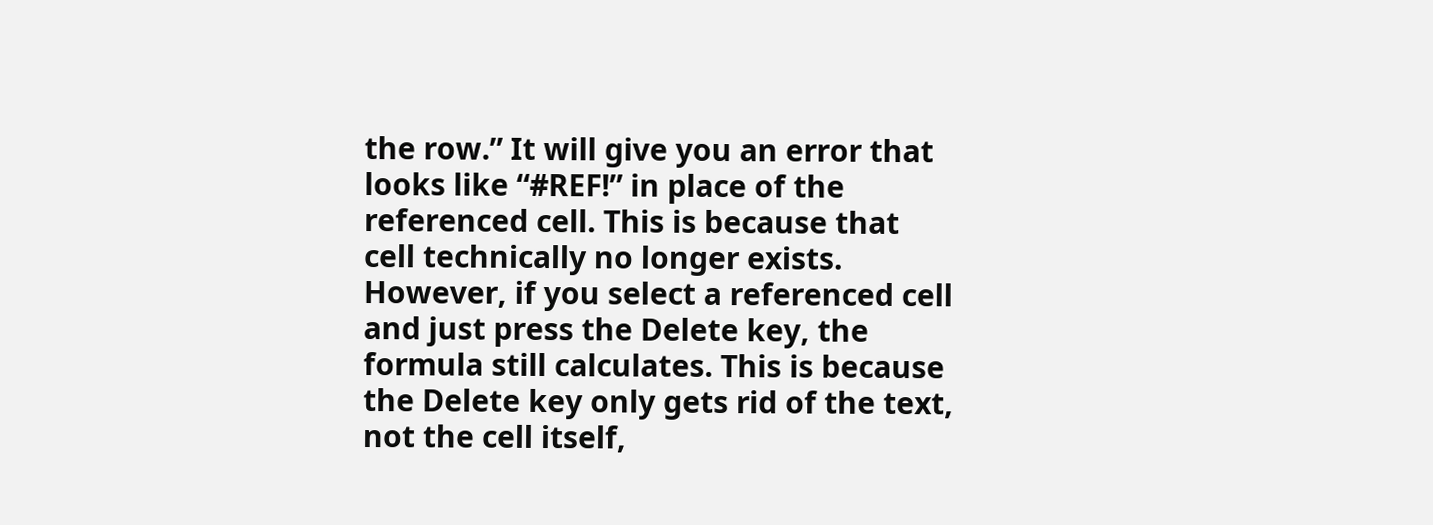the row.” It will give you an error that looks like “#REF!” in place of the referenced cell. This is because that cell technically no longer exists. However, if you select a referenced cell and just press the Delete key, the formula still calculates. This is because the Delete key only gets rid of the text, not the cell itself,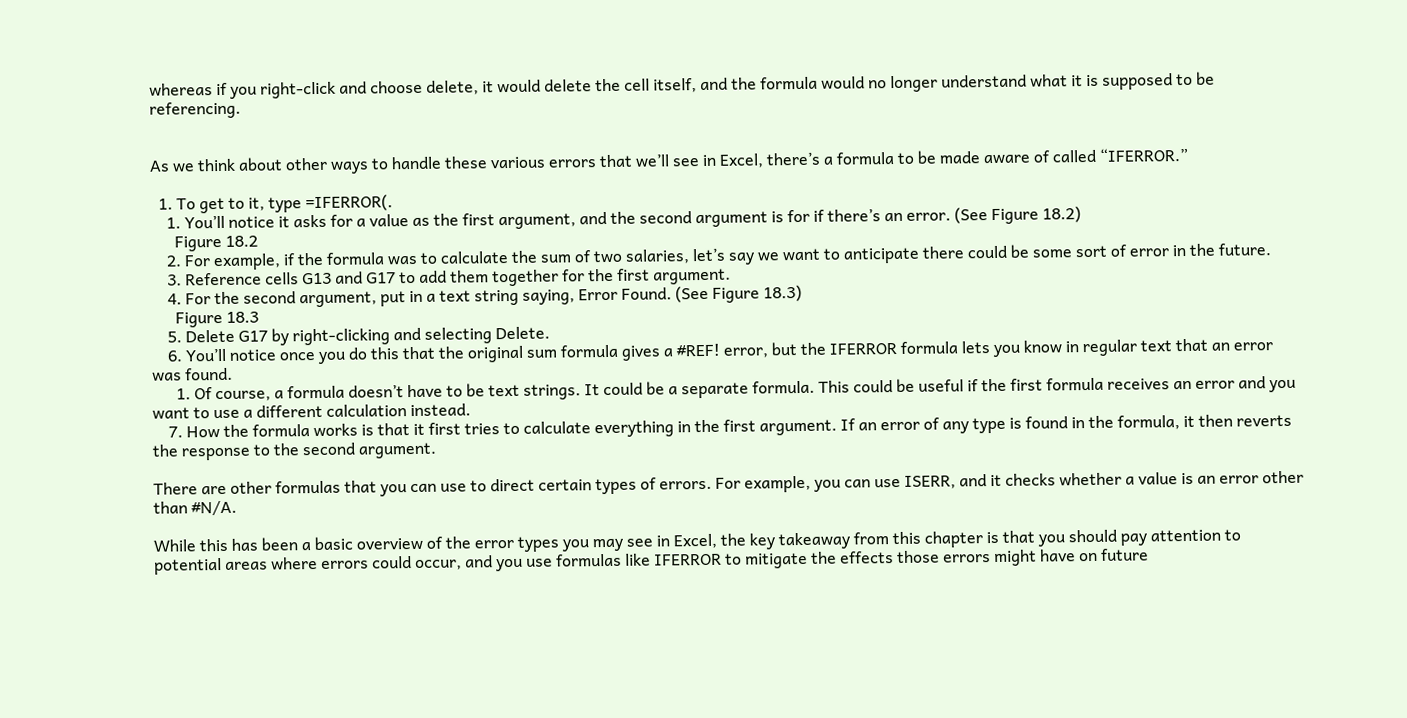whereas if you right-click and choose delete, it would delete the cell itself, and the formula would no longer understand what it is supposed to be referencing.


As we think about other ways to handle these various errors that we’ll see in Excel, there’s a formula to be made aware of called “IFERROR.”

  1. To get to it, type =IFERROR(.
    1. You’ll notice it asks for a value as the first argument, and the second argument is for if there’s an error. (See Figure 18.2)
      Figure 18.2
    2. For example, if the formula was to calculate the sum of two salaries, let’s say we want to anticipate there could be some sort of error in the future.
    3. Reference cells G13 and G17 to add them together for the first argument.
    4. For the second argument, put in a text string saying, Error Found. (See Figure 18.3)
      Figure 18.3
    5. Delete G17 by right-clicking and selecting Delete.
    6. You’ll notice once you do this that the original sum formula gives a #REF! error, but the IFERROR formula lets you know in regular text that an error was found.
      1. Of course, a formula doesn’t have to be text strings. It could be a separate formula. This could be useful if the first formula receives an error and you want to use a different calculation instead.
    7. How the formula works is that it first tries to calculate everything in the first argument. If an error of any type is found in the formula, it then reverts the response to the second argument.

There are other formulas that you can use to direct certain types of errors. For example, you can use ISERR, and it checks whether a value is an error other than #N/A.

While this has been a basic overview of the error types you may see in Excel, the key takeaway from this chapter is that you should pay attention to potential areas where errors could occur, and you use formulas like IFERROR to mitigate the effects those errors might have on future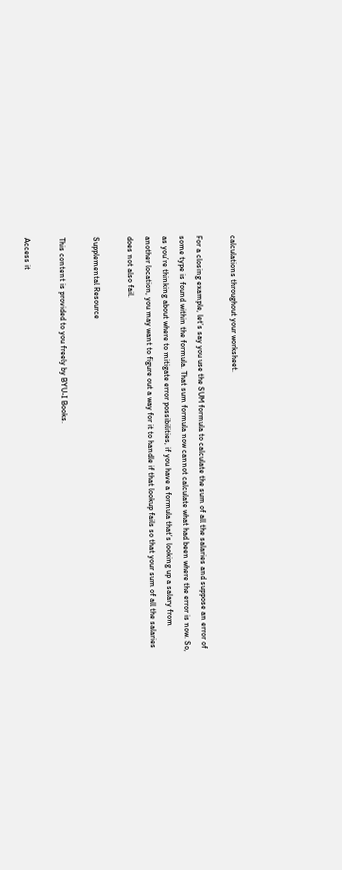calculations throughout your worksheet.

For a closing example, let’s say you use the SUM formula to calculate the sum of all the salaries and suppose an error of some type is found within the formula. That sum formula now cannot calculate what had been where the error is now. So, as you’re thinking about where to mitigate error possibilities, if you have a formula that’s looking up a salary from another location, you may want to figure out a way for it to handle if that lookup fails so that your sum of all the salaries does not also fail.

Supplemental Resource

This content is provided to you freely by BYU-I Books.

Access it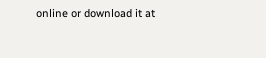online or download it at